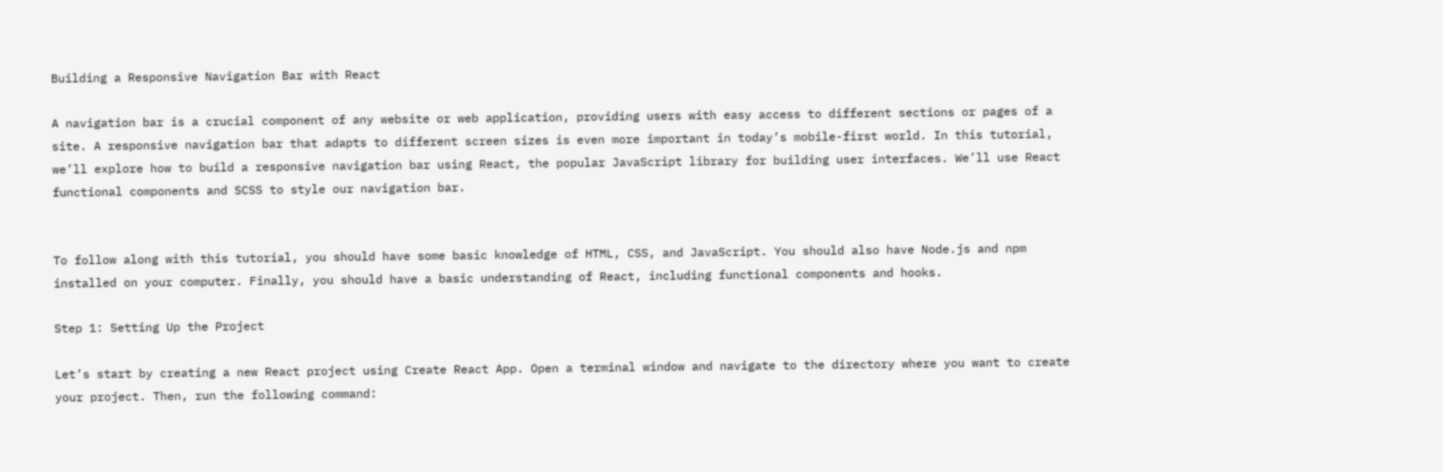Building a Responsive Navigation Bar with React

A navigation bar is a crucial component of any website or web application, providing users with easy access to different sections or pages of a site. A responsive navigation bar that adapts to different screen sizes is even more important in today’s mobile-first world. In this tutorial, we’ll explore how to build a responsive navigation bar using React, the popular JavaScript library for building user interfaces. We’ll use React functional components and SCSS to style our navigation bar.


To follow along with this tutorial, you should have some basic knowledge of HTML, CSS, and JavaScript. You should also have Node.js and npm installed on your computer. Finally, you should have a basic understanding of React, including functional components and hooks.

Step 1: Setting Up the Project

Let’s start by creating a new React project using Create React App. Open a terminal window and navigate to the directory where you want to create your project. Then, run the following command: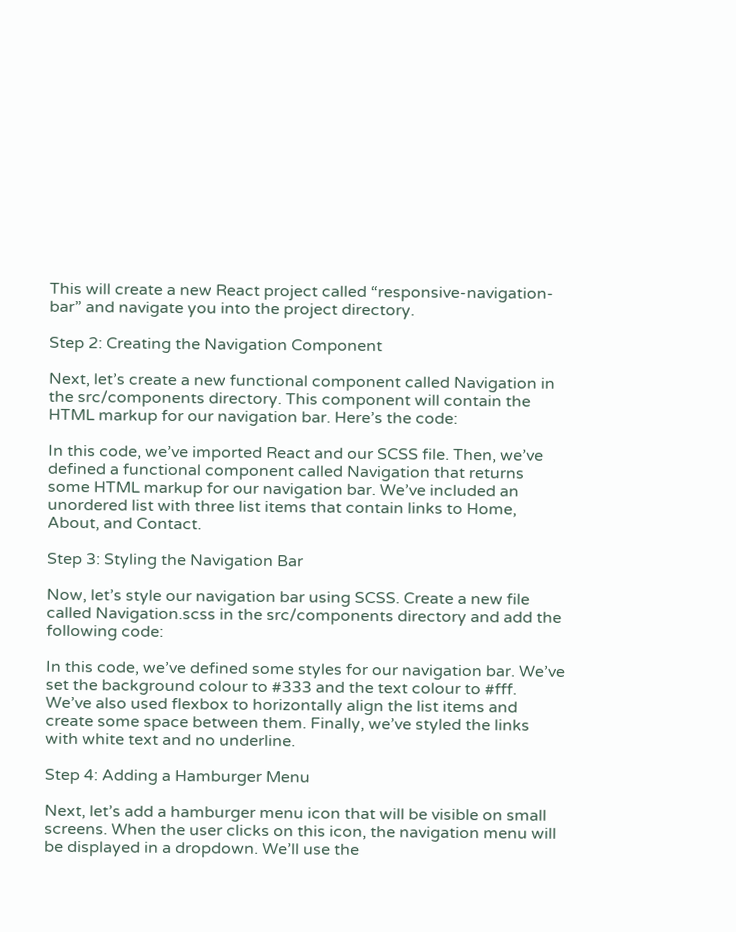This will create a new React project called “responsive-navigation-bar” and navigate you into the project directory.

Step 2: Creating the Navigation Component

Next, let’s create a new functional component called Navigation in the src/components directory. This component will contain the HTML markup for our navigation bar. Here’s the code:

In this code, we’ve imported React and our SCSS file. Then, we’ve defined a functional component called Navigation that returns some HTML markup for our navigation bar. We’ve included an unordered list with three list items that contain links to Home, About, and Contact.

Step 3: Styling the Navigation Bar

Now, let’s style our navigation bar using SCSS. Create a new file called Navigation.scss in the src/components directory and add the following code:

In this code, we’ve defined some styles for our navigation bar. We’ve set the background colour to #333 and the text colour to #fff. We’ve also used flexbox to horizontally align the list items and create some space between them. Finally, we’ve styled the links with white text and no underline.

Step 4: Adding a Hamburger Menu

Next, let’s add a hamburger menu icon that will be visible on small screens. When the user clicks on this icon, the navigation menu will be displayed in a dropdown. We’ll use the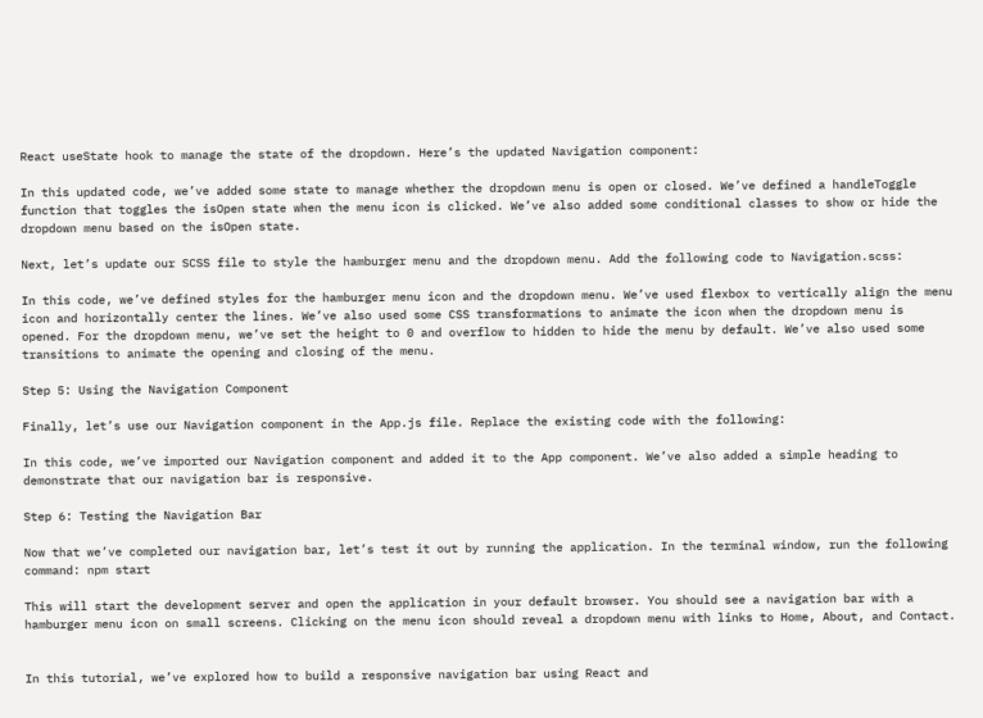React useState hook to manage the state of the dropdown. Here’s the updated Navigation component:

In this updated code, we’ve added some state to manage whether the dropdown menu is open or closed. We’ve defined a handleToggle function that toggles the isOpen state when the menu icon is clicked. We’ve also added some conditional classes to show or hide the dropdown menu based on the isOpen state.

Next, let’s update our SCSS file to style the hamburger menu and the dropdown menu. Add the following code to Navigation.scss:

In this code, we’ve defined styles for the hamburger menu icon and the dropdown menu. We’ve used flexbox to vertically align the menu icon and horizontally center the lines. We’ve also used some CSS transformations to animate the icon when the dropdown menu is opened. For the dropdown menu, we’ve set the height to 0 and overflow to hidden to hide the menu by default. We’ve also used some transitions to animate the opening and closing of the menu.

Step 5: Using the Navigation Component

Finally, let’s use our Navigation component in the App.js file. Replace the existing code with the following:

In this code, we’ve imported our Navigation component and added it to the App component. We’ve also added a simple heading to demonstrate that our navigation bar is responsive.

Step 6: Testing the Navigation Bar

Now that we’ve completed our navigation bar, let’s test it out by running the application. In the terminal window, run the following command: npm start

This will start the development server and open the application in your default browser. You should see a navigation bar with a hamburger menu icon on small screens. Clicking on the menu icon should reveal a dropdown menu with links to Home, About, and Contact.


In this tutorial, we’ve explored how to build a responsive navigation bar using React and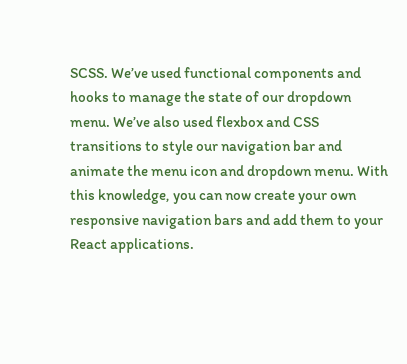SCSS. We’ve used functional components and hooks to manage the state of our dropdown menu. We’ve also used flexbox and CSS transitions to style our navigation bar and animate the menu icon and dropdown menu. With this knowledge, you can now create your own responsive navigation bars and add them to your React applications.